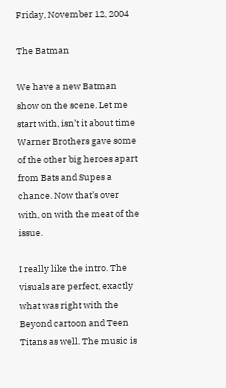Friday, November 12, 2004

The Batman

We have a new Batman show on the scene. Let me start with, isn’t it about time Warner Brothers gave some of the other big heroes apart from Bats and Supes a chance. Now that’s over with, on with the meat of the issue.

I really like the intro. The visuals are perfect, exactly what was right with the Beyond cartoon and Teen Titans as well. The music is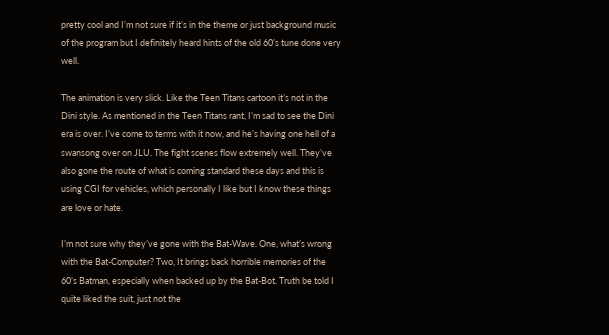pretty cool and I’m not sure if it’s in the theme or just background music of the program but I definitely heard hints of the old 60’s tune done very well.

The animation is very slick. Like the Teen Titans cartoon it’s not in the Dini style. As mentioned in the Teen Titans rant, I’m sad to see the Dini era is over. I’ve come to terms with it now, and he’s having one hell of a swansong over on JLU. The fight scenes flow extremely well. They’ve also gone the route of what is coming standard these days and this is using CGI for vehicles, which personally I like but I know these things are love or hate.

I’m not sure why they’ve gone with the Bat-Wave. One, what’s wrong with the Bat-Computer? Two, It brings back horrible memories of the 60’s Batman, especially when backed up by the Bat-Bot. Truth be told I quite liked the suit, just not the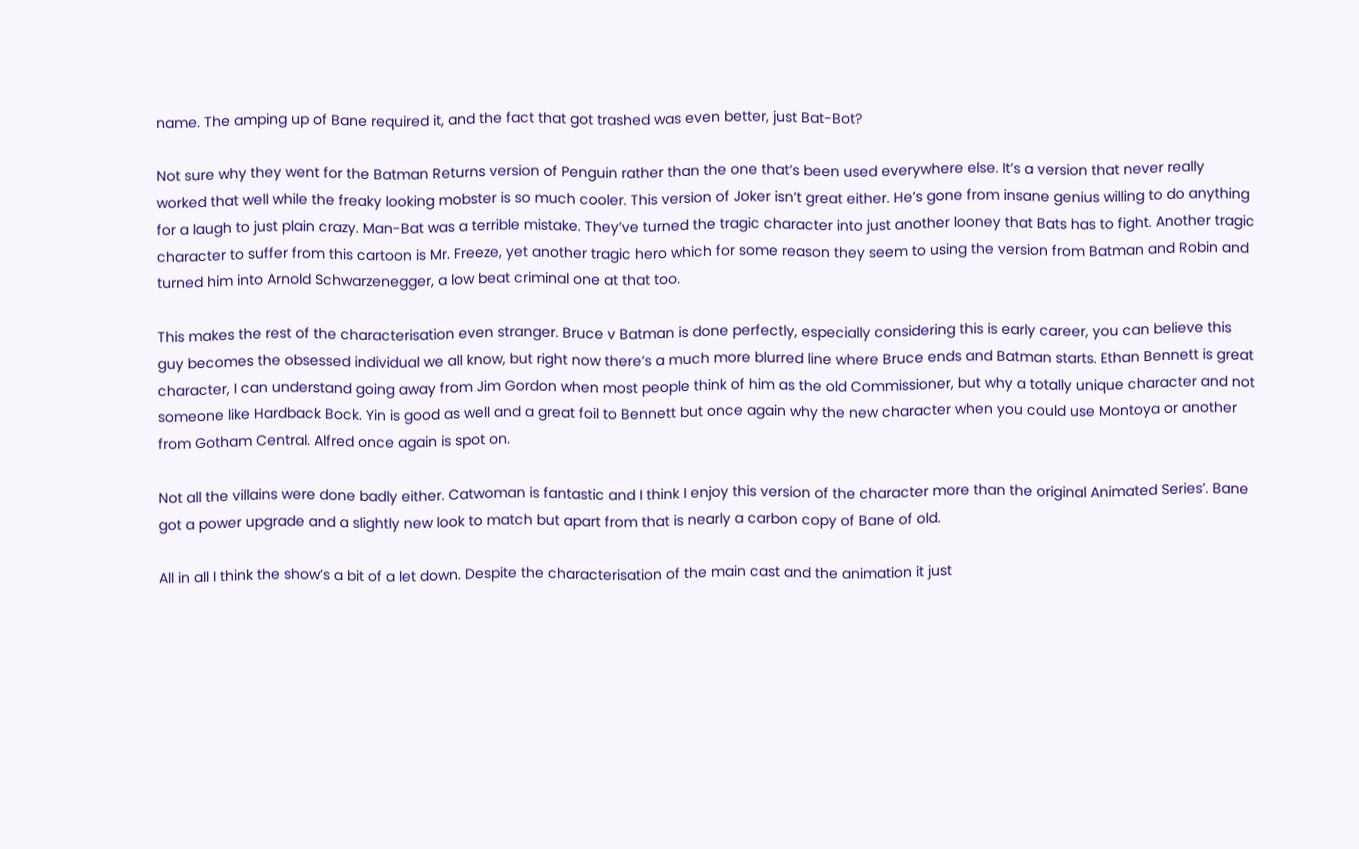name. The amping up of Bane required it, and the fact that got trashed was even better, just Bat-Bot?

Not sure why they went for the Batman Returns version of Penguin rather than the one that’s been used everywhere else. It’s a version that never really worked that well while the freaky looking mobster is so much cooler. This version of Joker isn’t great either. He’s gone from insane genius willing to do anything for a laugh to just plain crazy. Man-Bat was a terrible mistake. They’ve turned the tragic character into just another looney that Bats has to fight. Another tragic character to suffer from this cartoon is Mr. Freeze, yet another tragic hero which for some reason they seem to using the version from Batman and Robin and turned him into Arnold Schwarzenegger, a low beat criminal one at that too.

This makes the rest of the characterisation even stranger. Bruce v Batman is done perfectly, especially considering this is early career, you can believe this guy becomes the obsessed individual we all know, but right now there’s a much more blurred line where Bruce ends and Batman starts. Ethan Bennett is great character, I can understand going away from Jim Gordon when most people think of him as the old Commissioner, but why a totally unique character and not someone like Hardback Bock. Yin is good as well and a great foil to Bennett but once again why the new character when you could use Montoya or another from Gotham Central. Alfred once again is spot on.

Not all the villains were done badly either. Catwoman is fantastic and I think I enjoy this version of the character more than the original Animated Series’. Bane got a power upgrade and a slightly new look to match but apart from that is nearly a carbon copy of Bane of old.

All in all I think the show’s a bit of a let down. Despite the characterisation of the main cast and the animation it just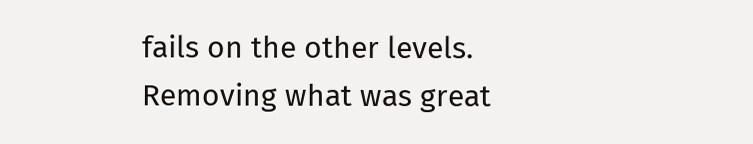fails on the other levels. Removing what was great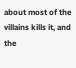about most of the villains kills it, and the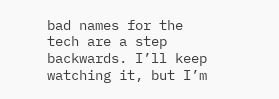bad names for the tech are a step backwards. I’ll keep watching it, but I’m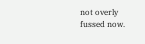not overly fussed now.